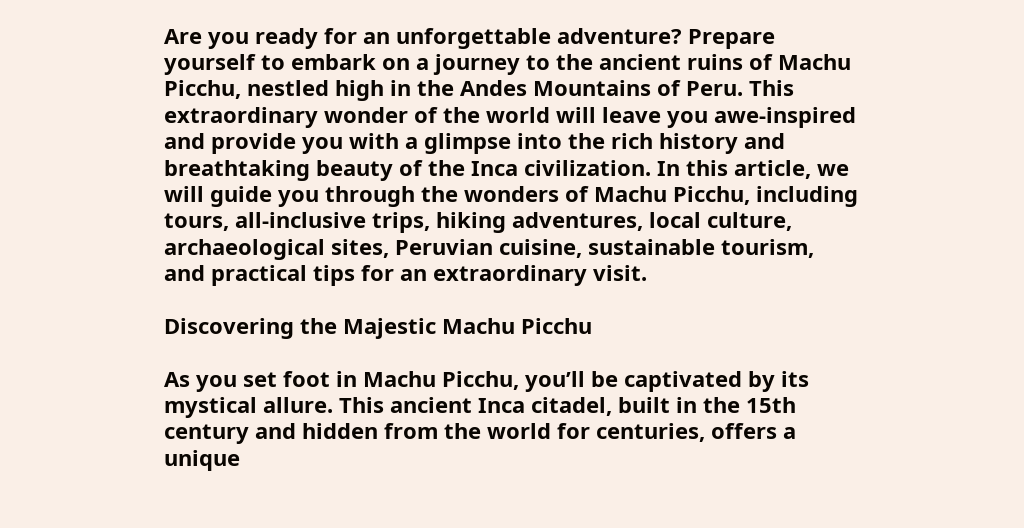Are you ready for an unforgettable adventure? Prepare yourself to embark on a journey to the ancient ruins of Machu Picchu, nestled high in the Andes Mountains of Peru. This extraordinary wonder of the world will leave you awe-inspired and provide you with a glimpse into the rich history and breathtaking beauty of the Inca civilization. In this article, we will guide you through the wonders of Machu Picchu, including tours, all-inclusive trips, hiking adventures, local culture, archaeological sites, Peruvian cuisine, sustainable tourism, and practical tips for an extraordinary visit.

Discovering the Majestic Machu Picchu

As you set foot in Machu Picchu, you’ll be captivated by its mystical allure. This ancient Inca citadel, built in the 15th century and hidden from the world for centuries, offers a unique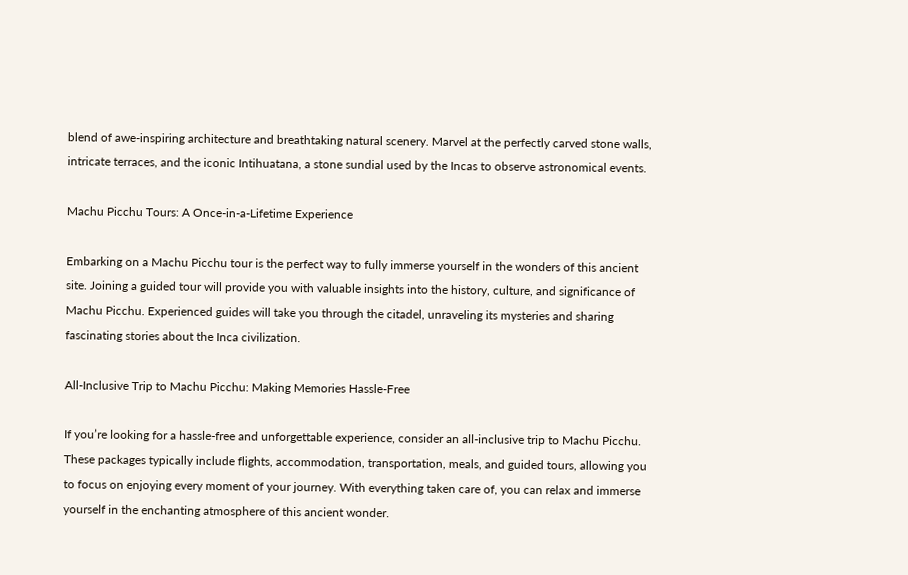blend of awe-inspiring architecture and breathtaking natural scenery. Marvel at the perfectly carved stone walls, intricate terraces, and the iconic Intihuatana, a stone sundial used by the Incas to observe astronomical events.

Machu Picchu Tours: A Once-in-a-Lifetime Experience

Embarking on a Machu Picchu tour is the perfect way to fully immerse yourself in the wonders of this ancient site. Joining a guided tour will provide you with valuable insights into the history, culture, and significance of Machu Picchu. Experienced guides will take you through the citadel, unraveling its mysteries and sharing fascinating stories about the Inca civilization.

All-Inclusive Trip to Machu Picchu: Making Memories Hassle-Free

If you’re looking for a hassle-free and unforgettable experience, consider an all-inclusive trip to Machu Picchu. These packages typically include flights, accommodation, transportation, meals, and guided tours, allowing you to focus on enjoying every moment of your journey. With everything taken care of, you can relax and immerse yourself in the enchanting atmosphere of this ancient wonder.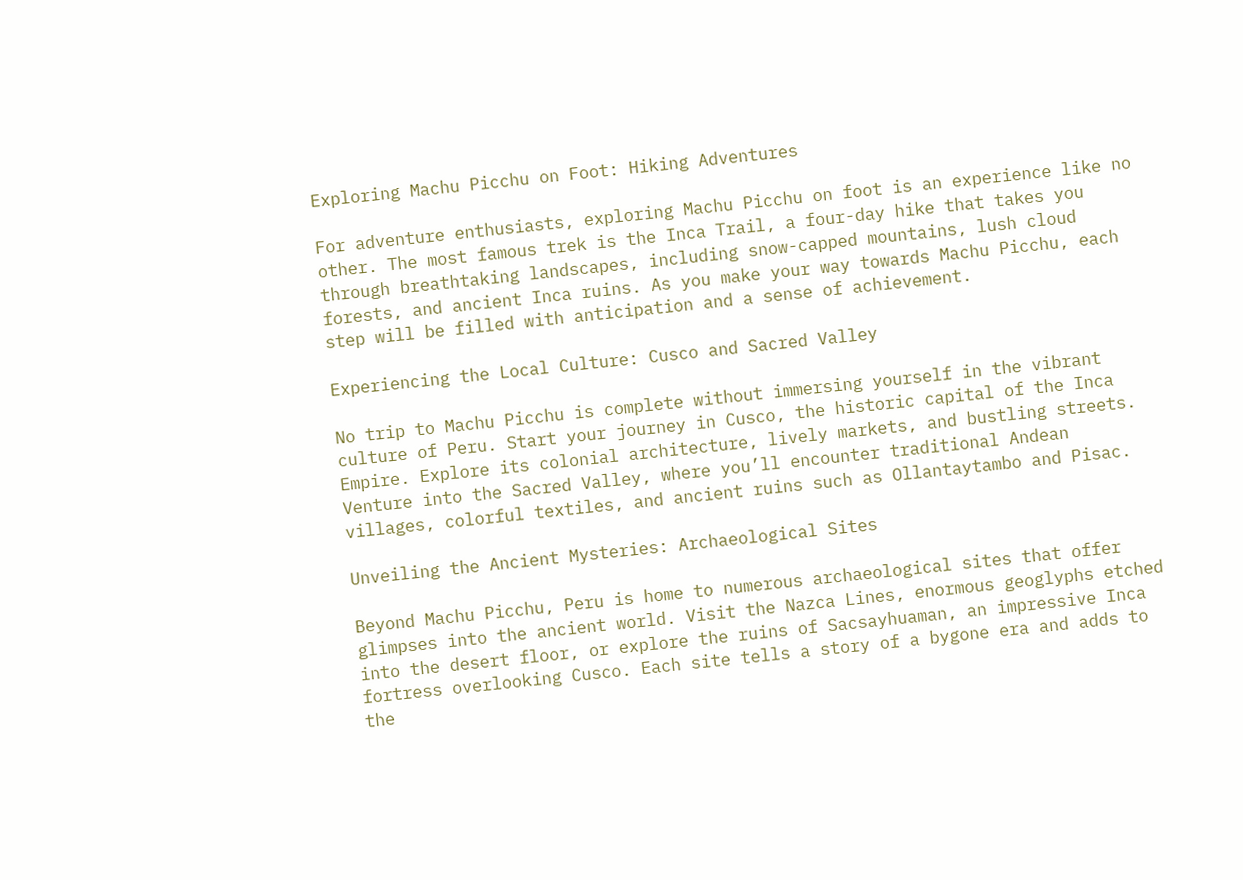Exploring Machu Picchu on Foot: Hiking Adventures

For adventure enthusiasts, exploring Machu Picchu on foot is an experience like no other. The most famous trek is the Inca Trail, a four-day hike that takes you through breathtaking landscapes, including snow-capped mountains, lush cloud forests, and ancient Inca ruins. As you make your way towards Machu Picchu, each step will be filled with anticipation and a sense of achievement.

Experiencing the Local Culture: Cusco and Sacred Valley

No trip to Machu Picchu is complete without immersing yourself in the vibrant culture of Peru. Start your journey in Cusco, the historic capital of the Inca Empire. Explore its colonial architecture, lively markets, and bustling streets. Venture into the Sacred Valley, where you’ll encounter traditional Andean villages, colorful textiles, and ancient ruins such as Ollantaytambo and Pisac.

Unveiling the Ancient Mysteries: Archaeological Sites

Beyond Machu Picchu, Peru is home to numerous archaeological sites that offer glimpses into the ancient world. Visit the Nazca Lines, enormous geoglyphs etched into the desert floor, or explore the ruins of Sacsayhuaman, an impressive Inca fortress overlooking Cusco. Each site tells a story of a bygone era and adds to the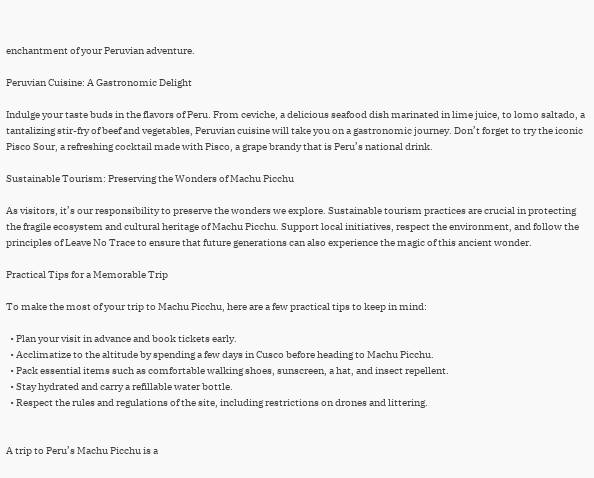enchantment of your Peruvian adventure.

Peruvian Cuisine: A Gastronomic Delight

Indulge your taste buds in the flavors of Peru. From ceviche, a delicious seafood dish marinated in lime juice, to lomo saltado, a tantalizing stir-fry of beef and vegetables, Peruvian cuisine will take you on a gastronomic journey. Don’t forget to try the iconic Pisco Sour, a refreshing cocktail made with Pisco, a grape brandy that is Peru’s national drink.

Sustainable Tourism: Preserving the Wonders of Machu Picchu

As visitors, it’s our responsibility to preserve the wonders we explore. Sustainable tourism practices are crucial in protecting the fragile ecosystem and cultural heritage of Machu Picchu. Support local initiatives, respect the environment, and follow the principles of Leave No Trace to ensure that future generations can also experience the magic of this ancient wonder.

Practical Tips for a Memorable Trip

To make the most of your trip to Machu Picchu, here are a few practical tips to keep in mind:

  • Plan your visit in advance and book tickets early.
  • Acclimatize to the altitude by spending a few days in Cusco before heading to Machu Picchu.
  • Pack essential items such as comfortable walking shoes, sunscreen, a hat, and insect repellent.
  • Stay hydrated and carry a refillable water bottle.
  • Respect the rules and regulations of the site, including restrictions on drones and littering.


A trip to Peru’s Machu Picchu is a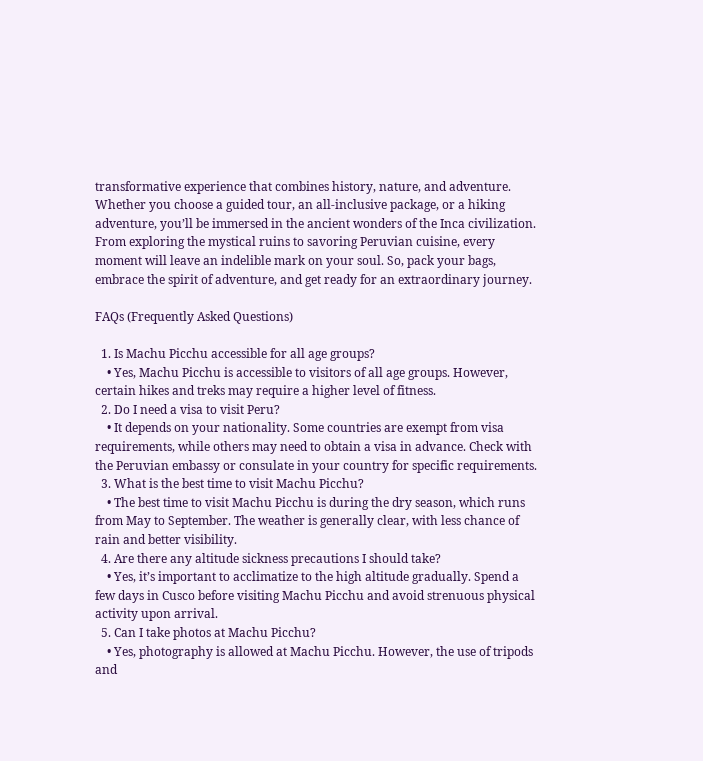transformative experience that combines history, nature, and adventure. Whether you choose a guided tour, an all-inclusive package, or a hiking adventure, you’ll be immersed in the ancient wonders of the Inca civilization. From exploring the mystical ruins to savoring Peruvian cuisine, every moment will leave an indelible mark on your soul. So, pack your bags, embrace the spirit of adventure, and get ready for an extraordinary journey.

FAQs (Frequently Asked Questions)

  1. Is Machu Picchu accessible for all age groups?
    • Yes, Machu Picchu is accessible to visitors of all age groups. However, certain hikes and treks may require a higher level of fitness.
  2. Do I need a visa to visit Peru?
    • It depends on your nationality. Some countries are exempt from visa requirements, while others may need to obtain a visa in advance. Check with the Peruvian embassy or consulate in your country for specific requirements.
  3. What is the best time to visit Machu Picchu?
    • The best time to visit Machu Picchu is during the dry season, which runs from May to September. The weather is generally clear, with less chance of rain and better visibility.
  4. Are there any altitude sickness precautions I should take?
    • Yes, it’s important to acclimatize to the high altitude gradually. Spend a few days in Cusco before visiting Machu Picchu and avoid strenuous physical activity upon arrival.
  5. Can I take photos at Machu Picchu?
    • Yes, photography is allowed at Machu Picchu. However, the use of tripods and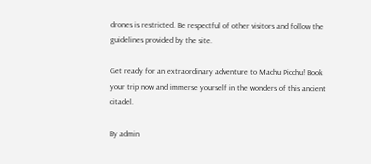drones is restricted. Be respectful of other visitors and follow the guidelines provided by the site.

Get ready for an extraordinary adventure to Machu Picchu! Book your trip now and immerse yourself in the wonders of this ancient citadel.

By admin